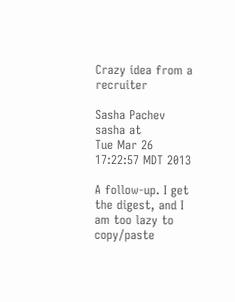Crazy idea from a recruiter

Sasha Pachev sasha at
Tue Mar 26 17:22:57 MDT 2013

A follow-up. I get the digest, and I am too lazy to copy/paste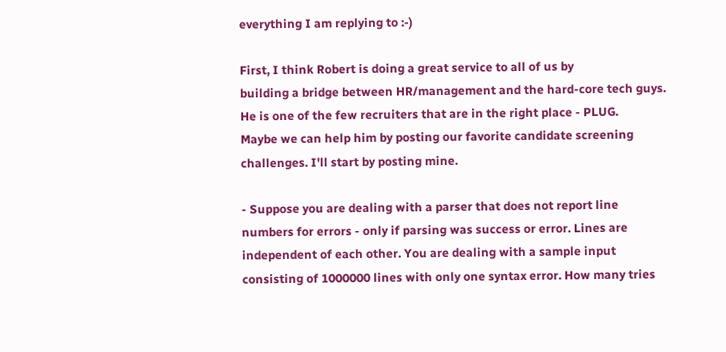everything I am replying to :-)

First, I think Robert is doing a great service to all of us by
building a bridge between HR/management and the hard-core tech guys.
He is one of the few recruiters that are in the right place - PLUG.
Maybe we can help him by posting our favorite candidate screening
challenges. I'll start by posting mine.

- Suppose you are dealing with a parser that does not report line
numbers for errors - only if parsing was success or error. Lines are
independent of each other. You are dealing with a sample input
consisting of 1000000 lines with only one syntax error. How many tries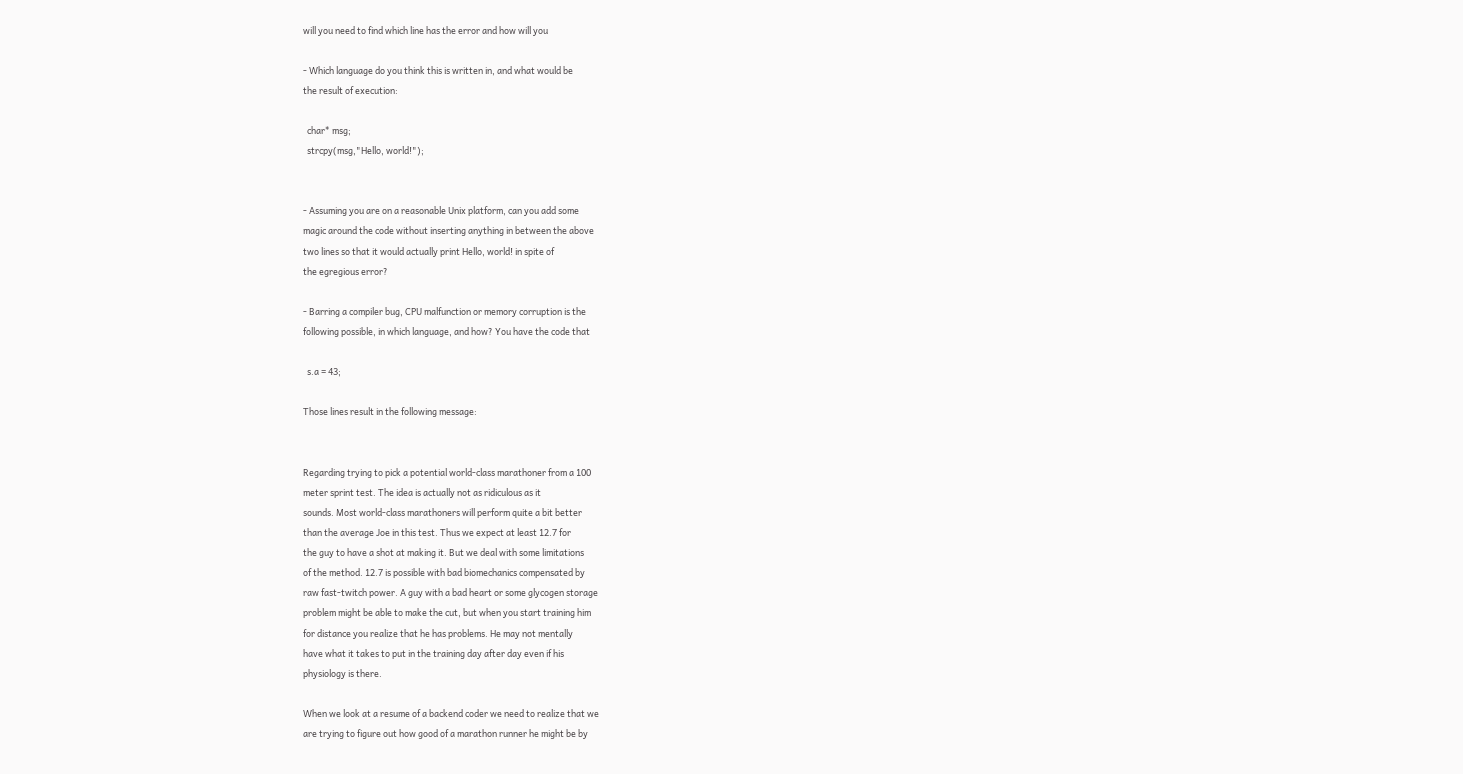will you need to find which line has the error and how will you

- Which language do you think this is written in, and what would be
the result of execution:

  char* msg;
  strcpy(msg,"Hello, world!");


- Assuming you are on a reasonable Unix platform, can you add some
magic around the code without inserting anything in between the above
two lines so that it would actually print Hello, world! in spite of
the egregious error?

- Barring a compiler bug, CPU malfunction or memory corruption is the
following possible, in which language, and how? You have the code that

  s.a = 43;

Those lines result in the following message:


Regarding trying to pick a potential world-class marathoner from a 100
meter sprint test. The idea is actually not as ridiculous as it
sounds. Most world-class marathoners will perform quite a bit better
than the average Joe in this test. Thus we expect at least 12.7 for
the guy to have a shot at making it. But we deal with some limitations
of the method. 12.7 is possible with bad biomechanics compensated by
raw fast-twitch power. A guy with a bad heart or some glycogen storage
problem might be able to make the cut, but when you start training him
for distance you realize that he has problems. He may not mentally
have what it takes to put in the training day after day even if his
physiology is there.

When we look at a resume of a backend coder we need to realize that we
are trying to figure out how good of a marathon runner he might be by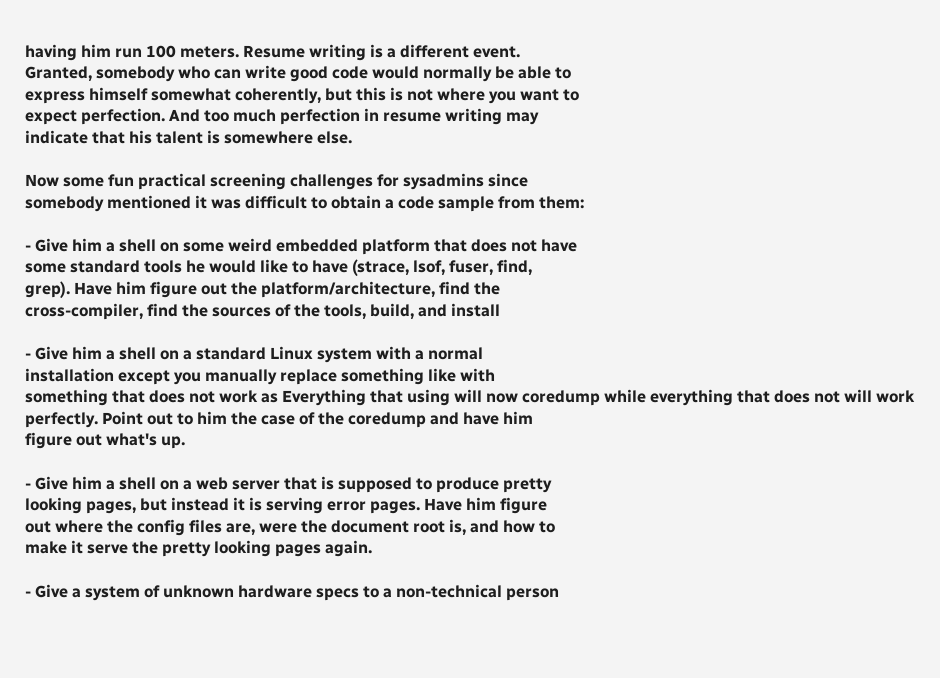having him run 100 meters. Resume writing is a different event.
Granted, somebody who can write good code would normally be able to
express himself somewhat coherently, but this is not where you want to
expect perfection. And too much perfection in resume writing may
indicate that his talent is somewhere else.

Now some fun practical screening challenges for sysadmins since
somebody mentioned it was difficult to obtain a code sample from them:

- Give him a shell on some weird embedded platform that does not have
some standard tools he would like to have (strace, lsof, fuser, find,
grep). Have him figure out the platform/architecture, find the
cross-compiler, find the sources of the tools, build, and install

- Give him a shell on a standard Linux system with a normal
installation except you manually replace something like with
something that does not work as Everything that using will now coredump while everything that does not will work
perfectly. Point out to him the case of the coredump and have him
figure out what's up.

- Give him a shell on a web server that is supposed to produce pretty
looking pages, but instead it is serving error pages. Have him figure
out where the config files are, were the document root is, and how to
make it serve the pretty looking pages again.

- Give a system of unknown hardware specs to a non-technical person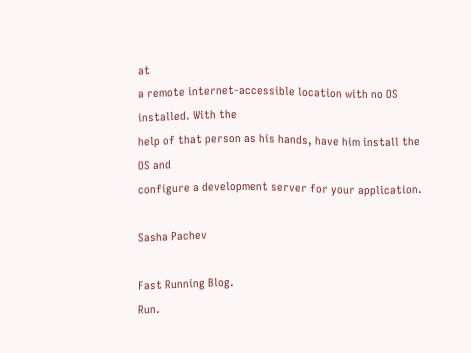at
a remote internet-accessible location with no OS installed. With the
help of that person as his hands, have him install the OS and
configure a development server for your application.

Sasha Pachev

Fast Running Blog.
Run.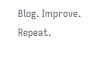Blog. Improve. Repeat.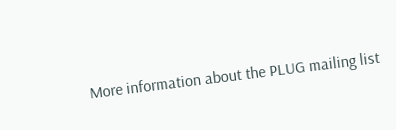More information about the PLUG mailing list